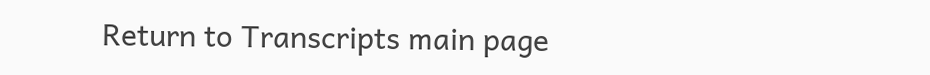Return to Transcripts main page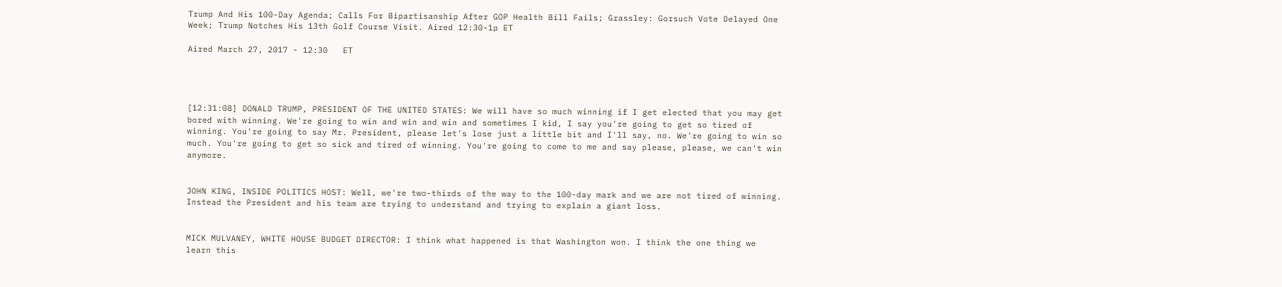Trump And His 100-Day Agenda; Calls For Bipartisanship After GOP Health Bill Fails; Grassley: Gorsuch Vote Delayed One Week; Trump Notches His 13th Golf Course Visit. Aired 12:30-1p ET

Aired March 27, 2017 - 12:30   ET




[12:31:08] DONALD TRUMP, PRESIDENT OF THE UNITED STATES: We will have so much winning if I get elected that you may get bored with winning. We're going to win and win and win and sometimes I kid, I say you're going to get so tired of winning. You're going to say Mr. President, please let's lose just a little bit and I'll say, no. We're going to win so much. You're going to get so sick and tired of winning. You're going to come to me and say please, please, we can't win anymore.


JOHN KING, INSIDE POLITICS HOST: Well, we're two-thirds of the way to the 100-day mark and we are not tired of winning. Instead the President and his team are trying to understand and trying to explain a giant loss.


MICK MULVANEY, WHITE HOUSE BUDGET DIRECTOR: I think what happened is that Washington won. I think the one thing we learn this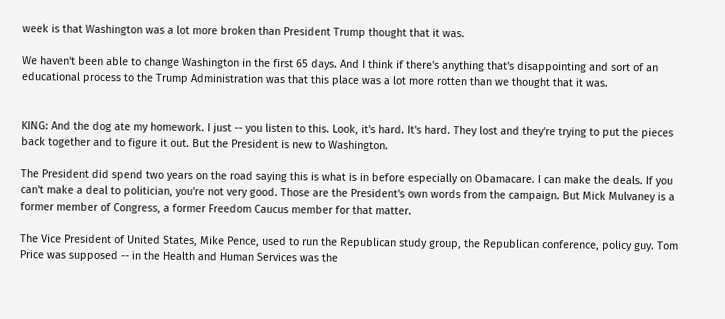week is that Washington was a lot more broken than President Trump thought that it was.

We haven't been able to change Washington in the first 65 days. And I think if there's anything that's disappointing and sort of an educational process to the Trump Administration was that this place was a lot more rotten than we thought that it was.


KING: And the dog ate my homework. I just -- you listen to this. Look, it's hard. It's hard. They lost and they're trying to put the pieces back together and to figure it out. But the President is new to Washington.

The President did spend two years on the road saying this is what is in before especially on Obamacare. I can make the deals. If you can't make a deal to politician, you're not very good. Those are the President's own words from the campaign. But Mick Mulvaney is a former member of Congress, a former Freedom Caucus member for that matter.

The Vice President of United States, Mike Pence, used to run the Republican study group, the Republican conference, policy guy. Tom Price was supposed -- in the Health and Human Services was the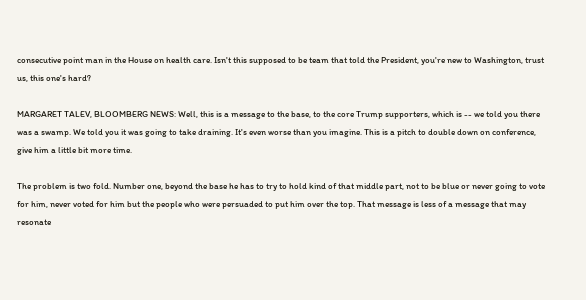consecutive point man in the House on health care. Isn't this supposed to be team that told the President, you're new to Washington, trust us, this one's hard?

MARGARET TALEV, BLOOMBERG NEWS: Well, this is a message to the base, to the core Trump supporters, which is -- we told you there was a swamp. We told you it was going to take draining. It's even worse than you imagine. This is a pitch to double down on conference, give him a little bit more time.

The problem is two fold. Number one, beyond the base he has to try to hold kind of that middle part, not to be blue or never going to vote for him, never voted for him but the people who were persuaded to put him over the top. That message is less of a message that may resonate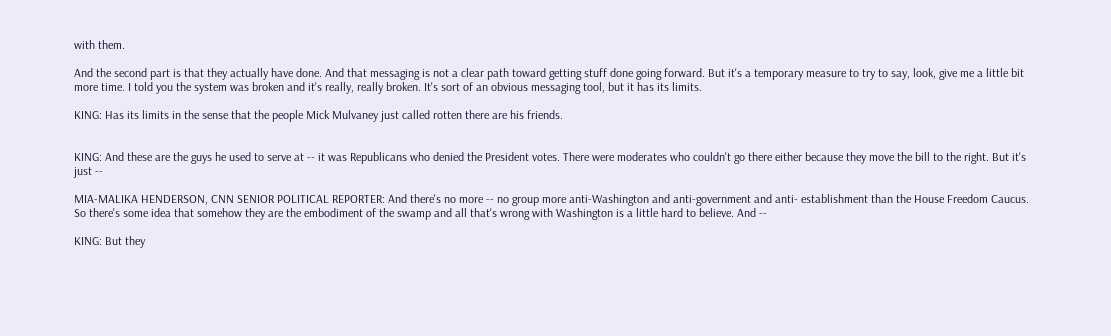with them.

And the second part is that they actually have done. And that messaging is not a clear path toward getting stuff done going forward. But it's a temporary measure to try to say, look, give me a little bit more time. I told you the system was broken and it's really, really broken. It's sort of an obvious messaging tool, but it has its limits.

KING: Has its limits in the sense that the people Mick Mulvaney just called rotten there are his friends.


KING: And these are the guys he used to serve at -- it was Republicans who denied the President votes. There were moderates who couldn't go there either because they move the bill to the right. But it's just --

MIA-MALIKA HENDERSON, CNN SENIOR POLITICAL REPORTER: And there's no more -- no group more anti-Washington and anti-government and anti- establishment than the House Freedom Caucus. So there's some idea that somehow they are the embodiment of the swamp and all that's wrong with Washington is a little hard to believe. And --

KING: But they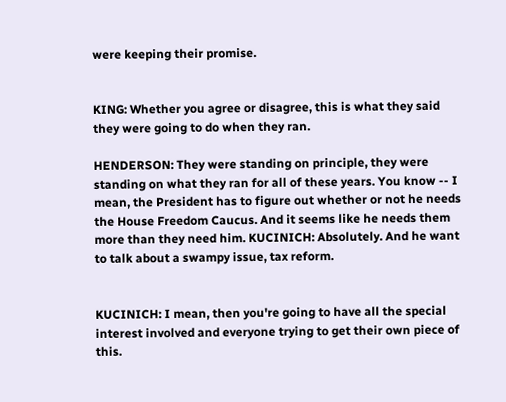were keeping their promise.


KING: Whether you agree or disagree, this is what they said they were going to do when they ran.

HENDERSON: They were standing on principle, they were standing on what they ran for all of these years. You know -- I mean, the President has to figure out whether or not he needs the House Freedom Caucus. And it seems like he needs them more than they need him. KUCINICH: Absolutely. And he want to talk about a swampy issue, tax reform.


KUCINICH: I mean, then you're going to have all the special interest involved and everyone trying to get their own piece of this.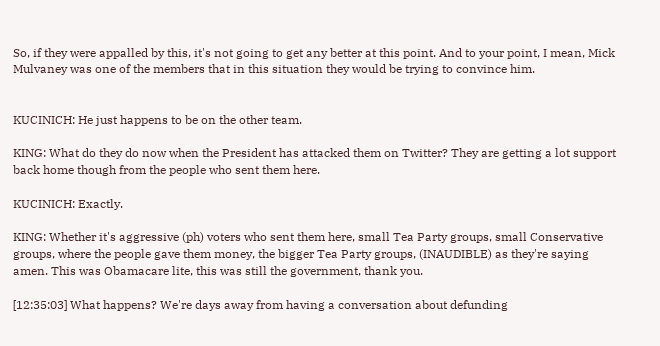So, if they were appalled by this, it's not going to get any better at this point. And to your point, I mean, Mick Mulvaney was one of the members that in this situation they would be trying to convince him.


KUCINICH: He just happens to be on the other team.

KING: What do they do now when the President has attacked them on Twitter? They are getting a lot support back home though from the people who sent them here.

KUCINICH: Exactly.

KING: Whether it's aggressive (ph) voters who sent them here, small Tea Party groups, small Conservative groups, where the people gave them money, the bigger Tea Party groups, (INAUDIBLE) as they're saying amen. This was Obamacare lite, this was still the government, thank you.

[12:35:03] What happens? We're days away from having a conversation about defunding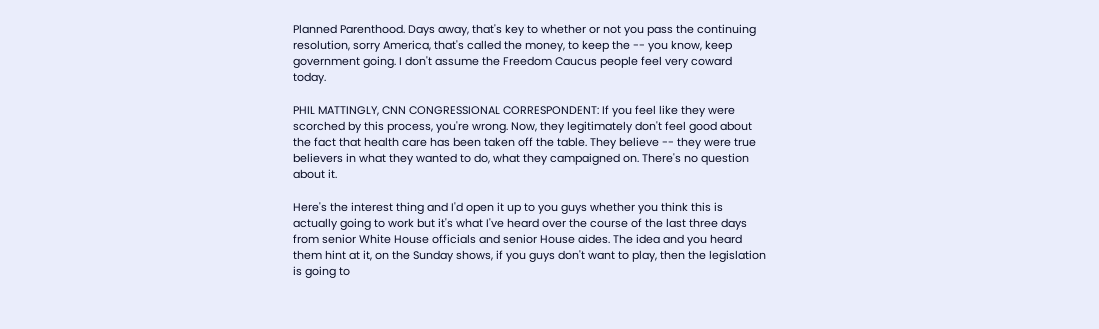Planned Parenthood. Days away, that's key to whether or not you pass the continuing resolution, sorry America, that's called the money, to keep the -- you know, keep government going. I don't assume the Freedom Caucus people feel very coward today.

PHIL MATTINGLY, CNN CONGRESSIONAL CORRESPONDENT: If you feel like they were scorched by this process, you're wrong. Now, they legitimately don't feel good about the fact that health care has been taken off the table. They believe -- they were true believers in what they wanted to do, what they campaigned on. There's no question about it.

Here's the interest thing and I'd open it up to you guys whether you think this is actually going to work but it's what I've heard over the course of the last three days from senior White House officials and senior House aides. The idea and you heard them hint at it, on the Sunday shows, if you guys don't want to play, then the legislation is going to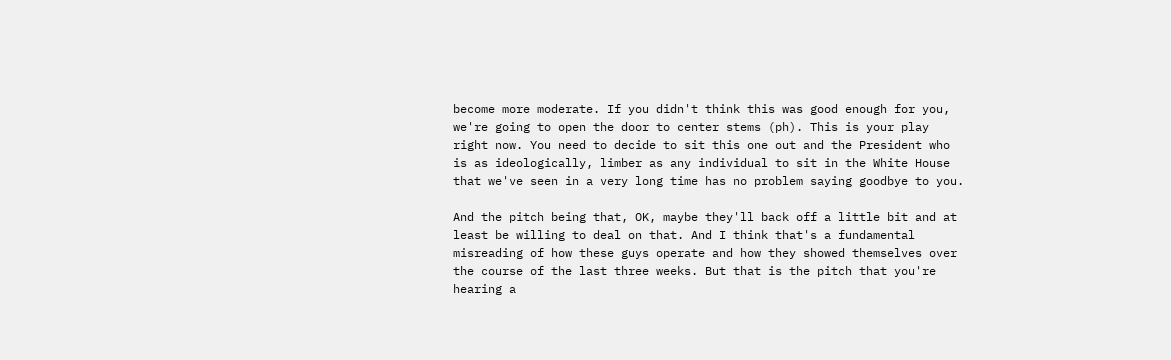become more moderate. If you didn't think this was good enough for you, we're going to open the door to center stems (ph). This is your play right now. You need to decide to sit this one out and the President who is as ideologically, limber as any individual to sit in the White House that we've seen in a very long time has no problem saying goodbye to you.

And the pitch being that, OK, maybe they'll back off a little bit and at least be willing to deal on that. And I think that's a fundamental misreading of how these guys operate and how they showed themselves over the course of the last three weeks. But that is the pitch that you're hearing a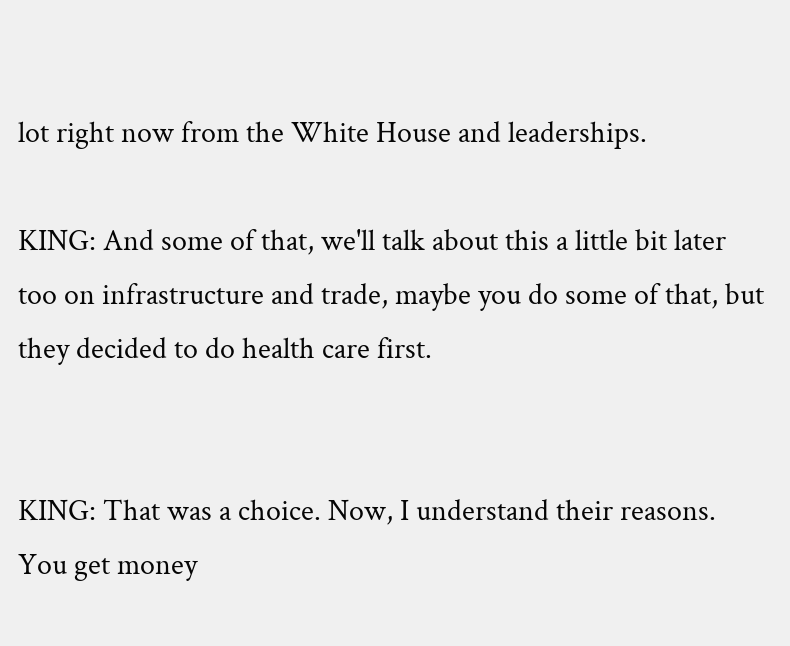lot right now from the White House and leaderships.

KING: And some of that, we'll talk about this a little bit later too on infrastructure and trade, maybe you do some of that, but they decided to do health care first.


KING: That was a choice. Now, I understand their reasons. You get money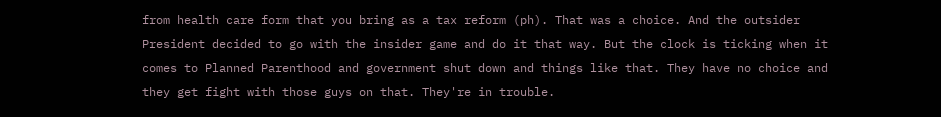from health care form that you bring as a tax reform (ph). That was a choice. And the outsider President decided to go with the insider game and do it that way. But the clock is ticking when it comes to Planned Parenthood and government shut down and things like that. They have no choice and they get fight with those guys on that. They're in trouble.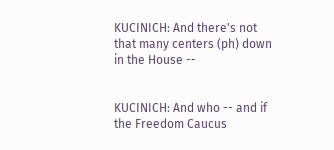KUCINICH: And there's not that many centers (ph) down in the House --


KUCINICH: And who -- and if the Freedom Caucus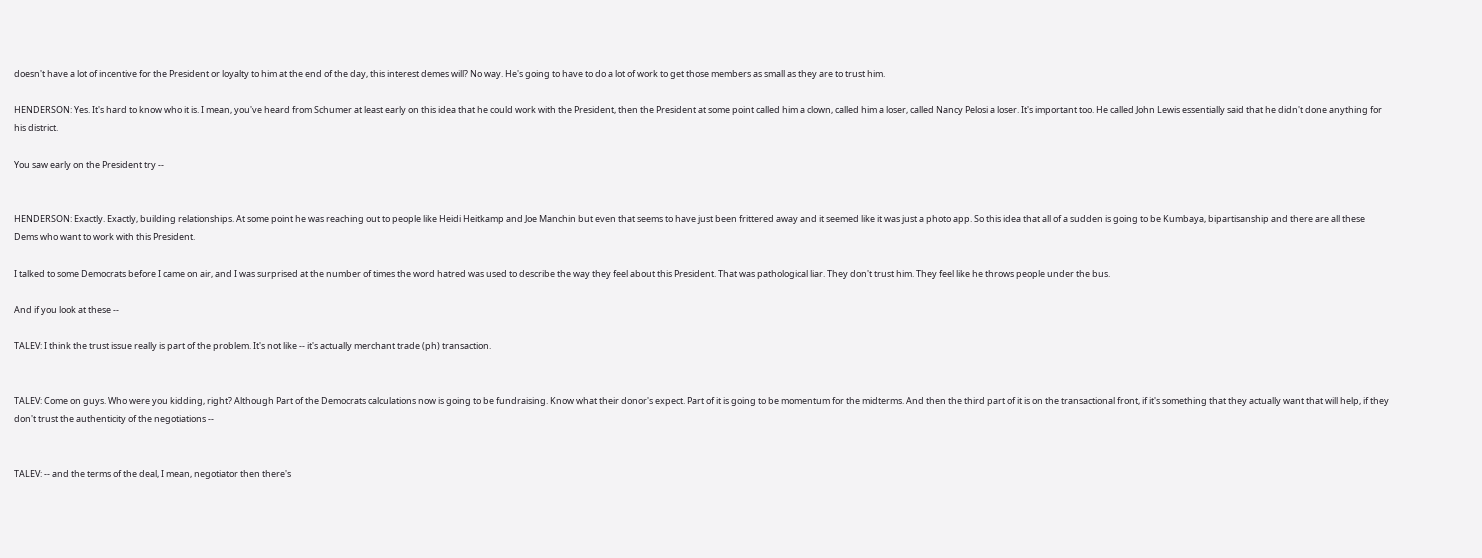doesn't have a lot of incentive for the President or loyalty to him at the end of the day, this interest demes will? No way. He's going to have to do a lot of work to get those members as small as they are to trust him.

HENDERSON: Yes. It's hard to know who it is. I mean, you've heard from Schumer at least early on this idea that he could work with the President, then the President at some point called him a clown, called him a loser, called Nancy Pelosi a loser. It's important too. He called John Lewis essentially said that he didn't done anything for his district.

You saw early on the President try --


HENDERSON: Exactly. Exactly, building relationships. At some point he was reaching out to people like Heidi Heitkamp and Joe Manchin but even that seems to have just been frittered away and it seemed like it was just a photo app. So this idea that all of a sudden is going to be Kumbaya, bipartisanship and there are all these Dems who want to work with this President.

I talked to some Democrats before I came on air, and I was surprised at the number of times the word hatred was used to describe the way they feel about this President. That was pathological liar. They don't trust him. They feel like he throws people under the bus.

And if you look at these --

TALEV: I think the trust issue really is part of the problem. It's not like -- it's actually merchant trade (ph) transaction.


TALEV: Come on guys. Who were you kidding, right? Although Part of the Democrats calculations now is going to be fundraising. Know what their donor's expect. Part of it is going to be momentum for the midterms. And then the third part of it is on the transactional front, if it's something that they actually want that will help, if they don't trust the authenticity of the negotiations --


TALEV: -- and the terms of the deal, I mean, negotiator then there's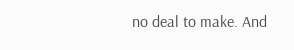no deal to make. And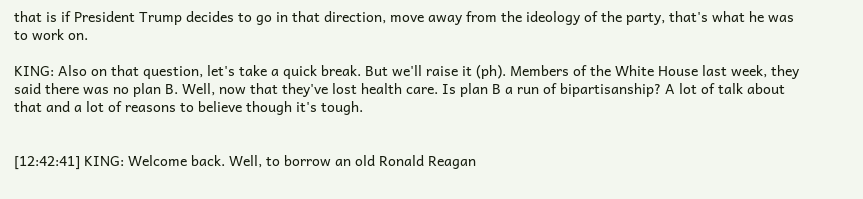that is if President Trump decides to go in that direction, move away from the ideology of the party, that's what he was to work on.

KING: Also on that question, let's take a quick break. But we'll raise it (ph). Members of the White House last week, they said there was no plan B. Well, now that they've lost health care. Is plan B a run of bipartisanship? A lot of talk about that and a lot of reasons to believe though it's tough.


[12:42:41] KING: Welcome back. Well, to borrow an old Ronald Reagan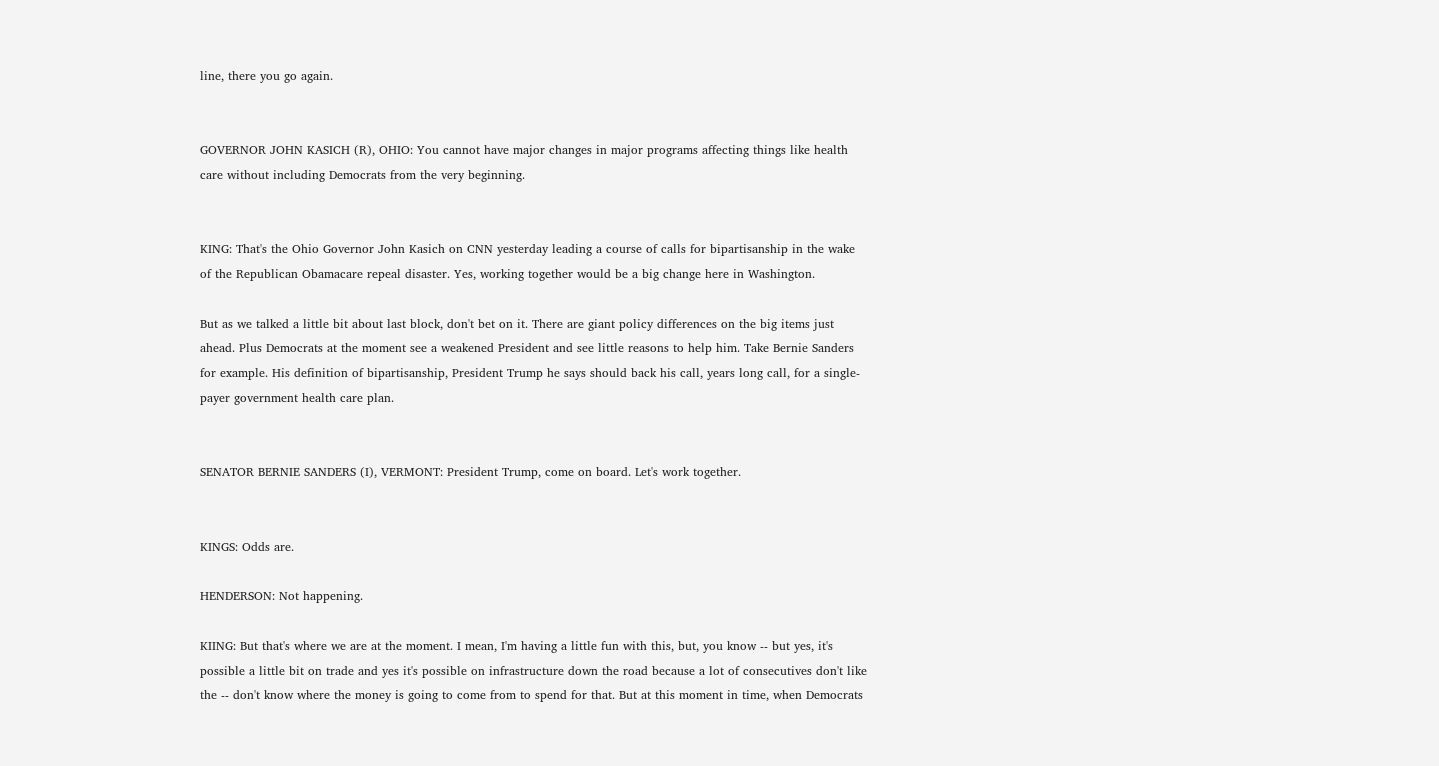line, there you go again.


GOVERNOR JOHN KASICH (R), OHIO: You cannot have major changes in major programs affecting things like health care without including Democrats from the very beginning.


KING: That's the Ohio Governor John Kasich on CNN yesterday leading a course of calls for bipartisanship in the wake of the Republican Obamacare repeal disaster. Yes, working together would be a big change here in Washington.

But as we talked a little bit about last block, don't bet on it. There are giant policy differences on the big items just ahead. Plus Democrats at the moment see a weakened President and see little reasons to help him. Take Bernie Sanders for example. His definition of bipartisanship, President Trump he says should back his call, years long call, for a single-payer government health care plan.


SENATOR BERNIE SANDERS (I), VERMONT: President Trump, come on board. Let's work together.


KINGS: Odds are.

HENDERSON: Not happening.

KIING: But that's where we are at the moment. I mean, I'm having a little fun with this, but, you know -- but yes, it's possible a little bit on trade and yes it's possible on infrastructure down the road because a lot of consecutives don't like the -- don't know where the money is going to come from to spend for that. But at this moment in time, when Democrats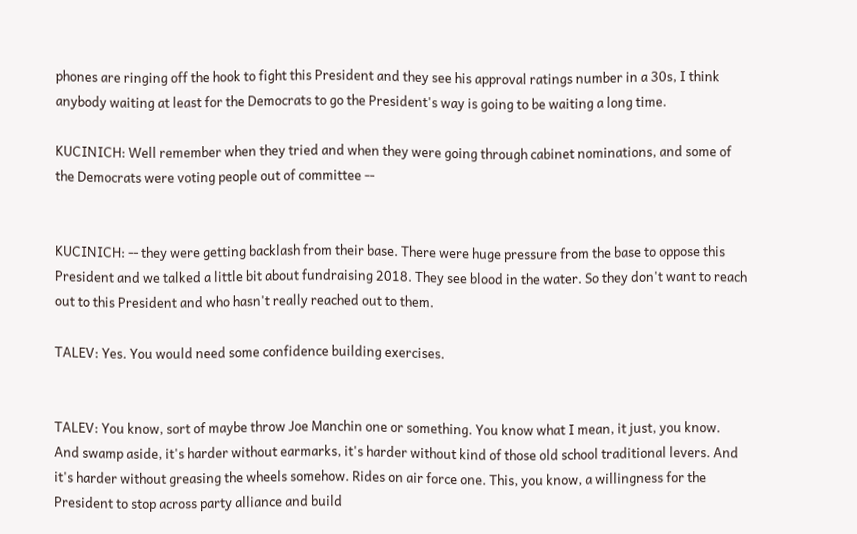phones are ringing off the hook to fight this President and they see his approval ratings number in a 30s, I think anybody waiting at least for the Democrats to go the President's way is going to be waiting a long time.

KUCINICH: Well remember when they tried and when they were going through cabinet nominations, and some of the Democrats were voting people out of committee --


KUCINICH: -- they were getting backlash from their base. There were huge pressure from the base to oppose this President and we talked a little bit about fundraising 2018. They see blood in the water. So they don't want to reach out to this President and who hasn't really reached out to them.

TALEV: Yes. You would need some confidence building exercises.


TALEV: You know, sort of maybe throw Joe Manchin one or something. You know what I mean, it just, you know. And swamp aside, it's harder without earmarks, it's harder without kind of those old school traditional levers. And it's harder without greasing the wheels somehow. Rides on air force one. This, you know, a willingness for the President to stop across party alliance and build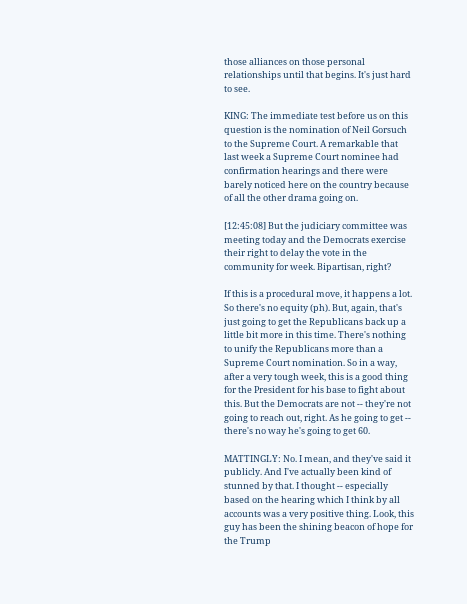those alliances on those personal relationships until that begins. It's just hard to see.

KING: The immediate test before us on this question is the nomination of Neil Gorsuch to the Supreme Court. A remarkable that last week a Supreme Court nominee had confirmation hearings and there were barely noticed here on the country because of all the other drama going on.

[12:45:08] But the judiciary committee was meeting today and the Democrats exercise their right to delay the vote in the community for week. Bipartisan, right?

If this is a procedural move, it happens a lot. So there's no equity (ph). But, again, that's just going to get the Republicans back up a little bit more in this time. There's nothing to unify the Republicans more than a Supreme Court nomination. So in a way, after a very tough week, this is a good thing for the President for his base to fight about this. But the Democrats are not -- they're not going to reach out, right. As he going to get -- there's no way he's going to get 60.

MATTINGLY: No. I mean, and they've said it publicly. And I've actually been kind of stunned by that. I thought -- especially based on the hearing which I think by all accounts was a very positive thing. Look, this guy has been the shining beacon of hope for the Trump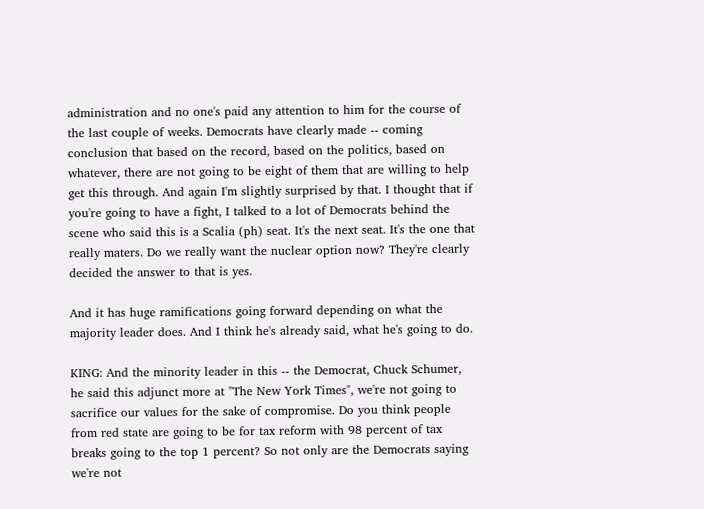administration and no one's paid any attention to him for the course of the last couple of weeks. Democrats have clearly made -- coming conclusion that based on the record, based on the politics, based on whatever, there are not going to be eight of them that are willing to help get this through. And again I'm slightly surprised by that. I thought that if you're going to have a fight, I talked to a lot of Democrats behind the scene who said this is a Scalia (ph) seat. It's the next seat. It's the one that really maters. Do we really want the nuclear option now? They're clearly decided the answer to that is yes.

And it has huge ramifications going forward depending on what the majority leader does. And I think he's already said, what he's going to do.

KING: And the minority leader in this -- the Democrat, Chuck Schumer, he said this adjunct more at "The New York Times", we're not going to sacrifice our values for the sake of compromise. Do you think people from red state are going to be for tax reform with 98 percent of tax breaks going to the top 1 percent? So not only are the Democrats saying we're not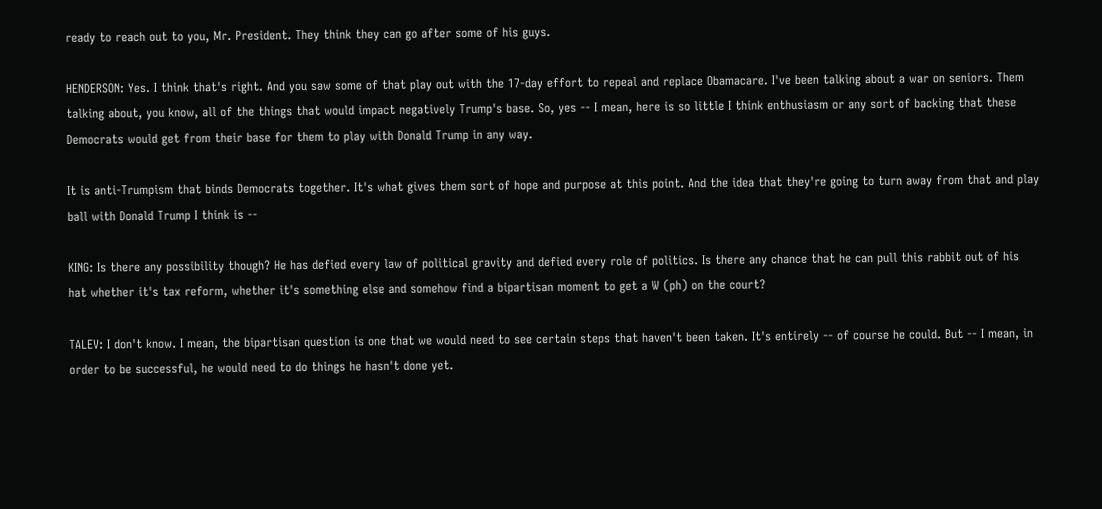ready to reach out to you, Mr. President. They think they can go after some of his guys.

HENDERSON: Yes. I think that's right. And you saw some of that play out with the 17-day effort to repeal and replace Obamacare. I've been talking about a war on seniors. Them talking about, you know, all of the things that would impact negatively Trump's base. So, yes -- I mean, here is so little I think enthusiasm or any sort of backing that these Democrats would get from their base for them to play with Donald Trump in any way.

It is anti-Trumpism that binds Democrats together. It's what gives them sort of hope and purpose at this point. And the idea that they're going to turn away from that and play ball with Donald Trump I think is --

KING: Is there any possibility though? He has defied every law of political gravity and defied every role of politics. Is there any chance that he can pull this rabbit out of his hat whether it's tax reform, whether it's something else and somehow find a bipartisan moment to get a W (ph) on the court?

TALEV: I don't know. I mean, the bipartisan question is one that we would need to see certain steps that haven't been taken. It's entirely -- of course he could. But -- I mean, in order to be successful, he would need to do things he hasn't done yet.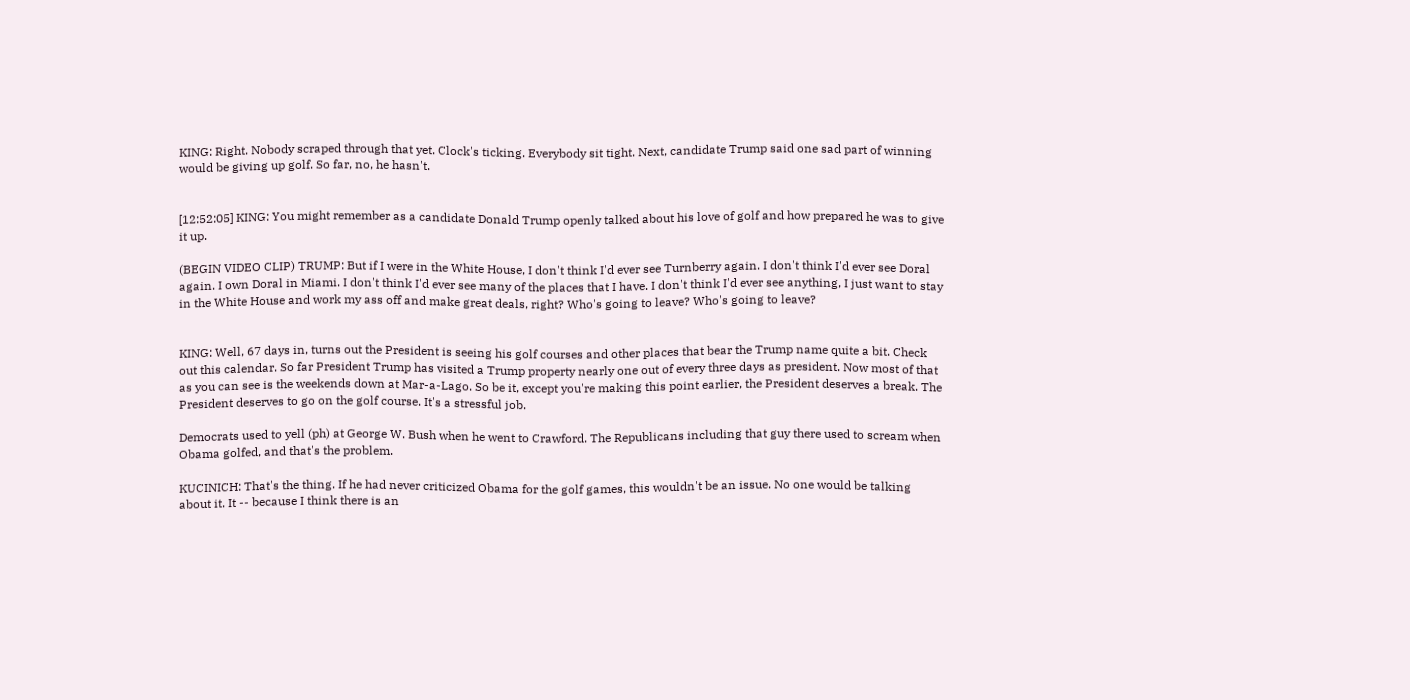KING: Right. Nobody scraped through that yet. Clock's ticking. Everybody sit tight. Next, candidate Trump said one sad part of winning would be giving up golf. So far, no, he hasn't.


[12:52:05] KING: You might remember as a candidate Donald Trump openly talked about his love of golf and how prepared he was to give it up.

(BEGIN VIDEO CLIP) TRUMP: But if I were in the White House, I don't think I'd ever see Turnberry again. I don't think I'd ever see Doral again. I own Doral in Miami. I don't think I'd ever see many of the places that I have. I don't think I'd ever see anything, I just want to stay in the White House and work my ass off and make great deals, right? Who's going to leave? Who's going to leave?


KING: Well, 67 days in, turns out the President is seeing his golf courses and other places that bear the Trump name quite a bit. Check out this calendar. So far President Trump has visited a Trump property nearly one out of every three days as president. Now most of that as you can see is the weekends down at Mar-a-Lago. So be it, except you're making this point earlier, the President deserves a break. The President deserves to go on the golf course. It's a stressful job.

Democrats used to yell (ph) at George W. Bush when he went to Crawford. The Republicans including that guy there used to scream when Obama golfed, and that's the problem.

KUCINICH: That's the thing. If he had never criticized Obama for the golf games, this wouldn't be an issue. No one would be talking about it. It -- because I think there is an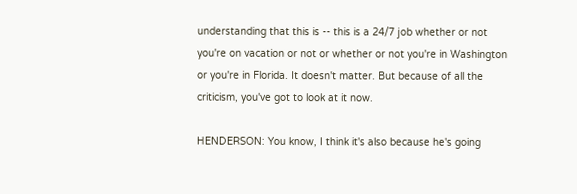understanding that this is -- this is a 24/7 job whether or not you're on vacation or not or whether or not you're in Washington or you're in Florida. It doesn't matter. But because of all the criticism, you've got to look at it now.

HENDERSON: You know, I think it's also because he's going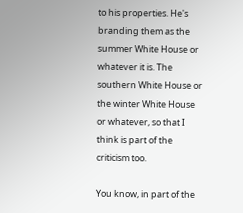to his properties. He's branding them as the summer White House or whatever it is. The southern White House or the winter White House or whatever, so that I think is part of the criticism too.

You know, in part of the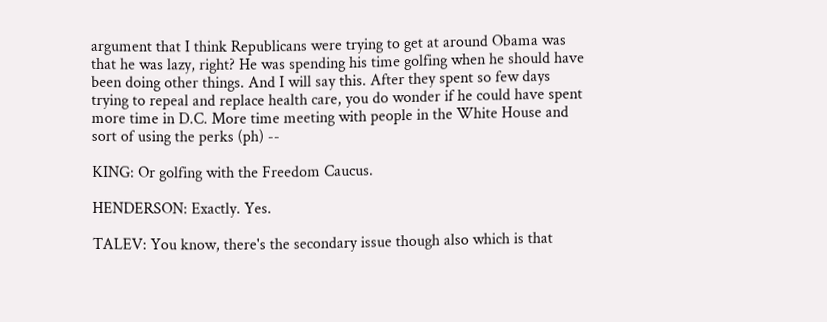argument that I think Republicans were trying to get at around Obama was that he was lazy, right? He was spending his time golfing when he should have been doing other things. And I will say this. After they spent so few days trying to repeal and replace health care, you do wonder if he could have spent more time in D.C. More time meeting with people in the White House and sort of using the perks (ph) --

KING: Or golfing with the Freedom Caucus.

HENDERSON: Exactly. Yes.

TALEV: You know, there's the secondary issue though also which is that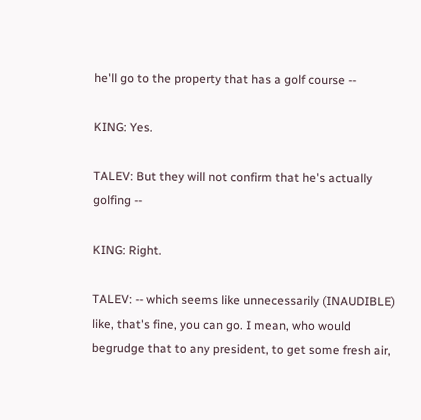he'll go to the property that has a golf course --

KING: Yes.

TALEV: But they will not confirm that he's actually golfing --

KING: Right.

TALEV: -- which seems like unnecessarily (INAUDIBLE) like, that's fine, you can go. I mean, who would begrudge that to any president, to get some fresh air,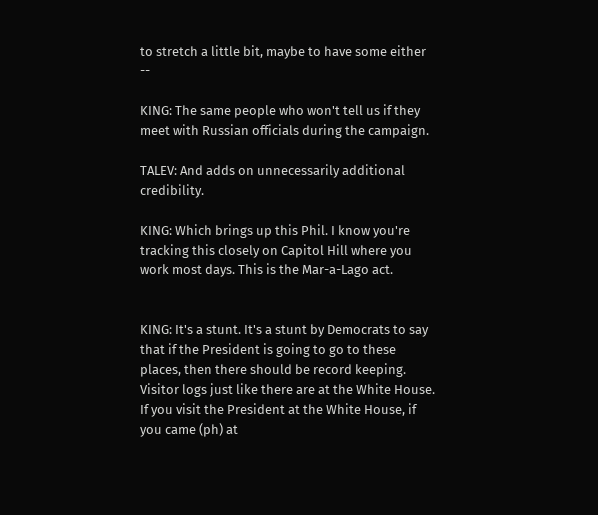to stretch a little bit, maybe to have some either --

KING: The same people who won't tell us if they meet with Russian officials during the campaign.

TALEV: And adds on unnecessarily additional credibility.

KING: Which brings up this Phil. I know you're tracking this closely on Capitol Hill where you work most days. This is the Mar-a-Lago act.


KING: It's a stunt. It's a stunt by Democrats to say that if the President is going to go to these places, then there should be record keeping. Visitor logs just like there are at the White House. If you visit the President at the White House, if you came (ph) at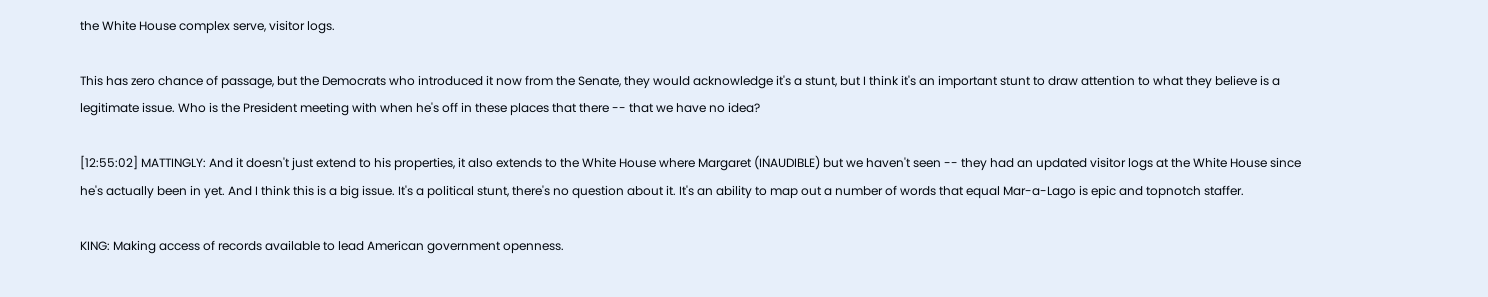the White House complex serve, visitor logs.

This has zero chance of passage, but the Democrats who introduced it now from the Senate, they would acknowledge it's a stunt, but I think it's an important stunt to draw attention to what they believe is a legitimate issue. Who is the President meeting with when he's off in these places that there -- that we have no idea?

[12:55:02] MATTINGLY: And it doesn't just extend to his properties, it also extends to the White House where Margaret (INAUDIBLE) but we haven't seen -- they had an updated visitor logs at the White House since he's actually been in yet. And I think this is a big issue. It's a political stunt, there's no question about it. It's an ability to map out a number of words that equal Mar-a-Lago is epic and topnotch staffer.

KING: Making access of records available to lead American government openness.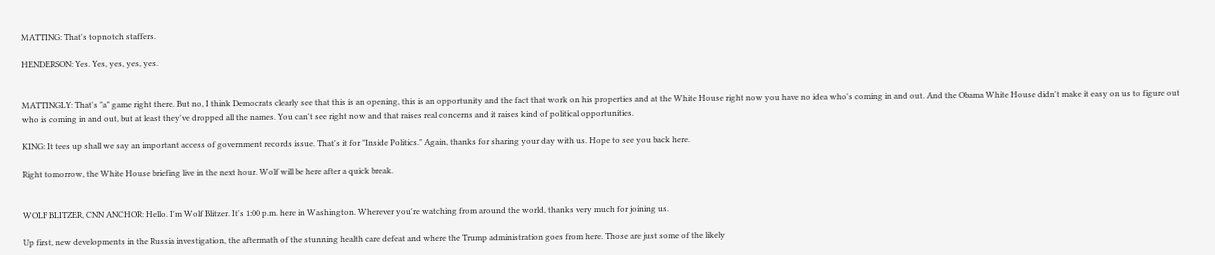MATTING: That's topnotch staffers.

HENDERSON: Yes. Yes, yes, yes, yes.


MATTINGLY: That's "a" game right there. But no, I think Democrats clearly see that this is an opening, this is an opportunity and the fact that work on his properties and at the White House right now you have no idea who's coming in and out. And the Obama White House didn't make it easy on us to figure out who is coming in and out, but at least they've dropped all the names. You can't see right now and that raises real concerns and it raises kind of political opportunities.

KING: It tees up shall we say an important access of government records issue. That's it for "Inside Politics." Again, thanks for sharing your day with us. Hope to see you back here.

Right tomorrow, the White House briefing live in the next hour. Wolf will be here after a quick break.


WOLF BLITZER, CNN ANCHOR: Hello. I'm Wolf Blitzer. It's 1:00 p.m. here in Washington. Wherever you're watching from around the world, thanks very much for joining us.

Up first, new developments in the Russia investigation, the aftermath of the stunning health care defeat and where the Trump administration goes from here. Those are just some of the likely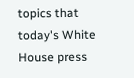topics that today's White House press